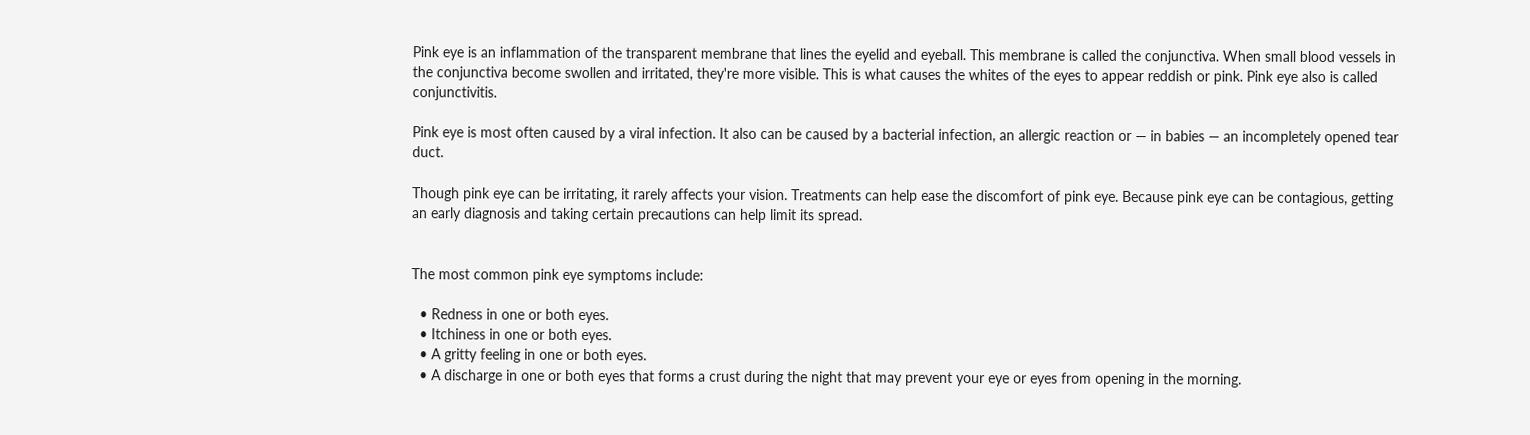Pink eye is an inflammation of the transparent membrane that lines the eyelid and eyeball. This membrane is called the conjunctiva. When small blood vessels in the conjunctiva become swollen and irritated, they're more visible. This is what causes the whites of the eyes to appear reddish or pink. Pink eye also is called conjunctivitis.

Pink eye is most often caused by a viral infection. It also can be caused by a bacterial infection, an allergic reaction or — in babies — an incompletely opened tear duct.

Though pink eye can be irritating, it rarely affects your vision. Treatments can help ease the discomfort of pink eye. Because pink eye can be contagious, getting an early diagnosis and taking certain precautions can help limit its spread.


The most common pink eye symptoms include:

  • Redness in one or both eyes.
  • Itchiness in one or both eyes.
  • A gritty feeling in one or both eyes.
  • A discharge in one or both eyes that forms a crust during the night that may prevent your eye or eyes from opening in the morning.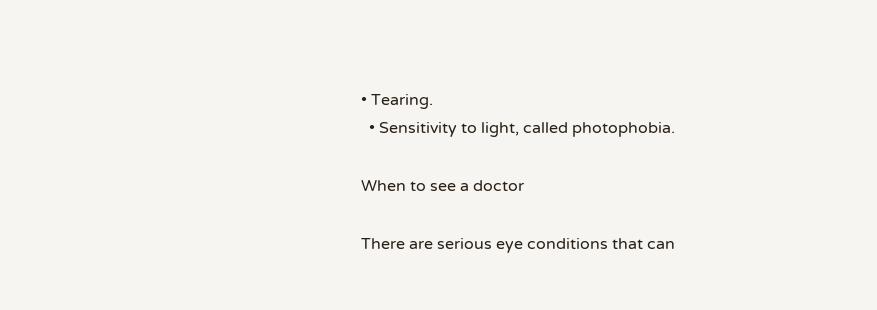• Tearing.
  • Sensitivity to light, called photophobia.

When to see a doctor

There are serious eye conditions that can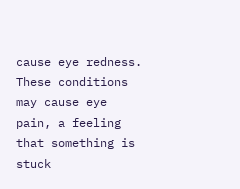cause eye redness. These conditions may cause eye pain, a feeling that something is stuck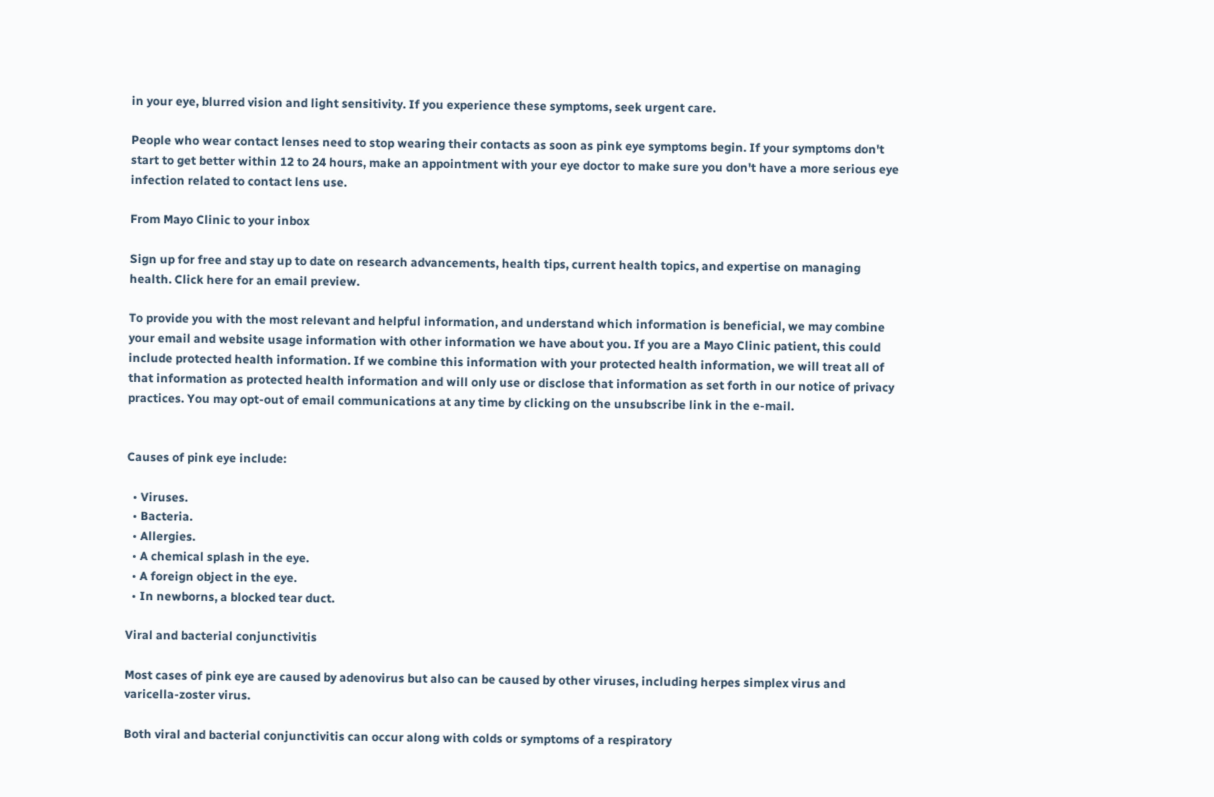in your eye, blurred vision and light sensitivity. If you experience these symptoms, seek urgent care.

People who wear contact lenses need to stop wearing their contacts as soon as pink eye symptoms begin. If your symptoms don't start to get better within 12 to 24 hours, make an appointment with your eye doctor to make sure you don't have a more serious eye infection related to contact lens use.

From Mayo Clinic to your inbox

Sign up for free and stay up to date on research advancements, health tips, current health topics, and expertise on managing health. Click here for an email preview.

To provide you with the most relevant and helpful information, and understand which information is beneficial, we may combine your email and website usage information with other information we have about you. If you are a Mayo Clinic patient, this could include protected health information. If we combine this information with your protected health information, we will treat all of that information as protected health information and will only use or disclose that information as set forth in our notice of privacy practices. You may opt-out of email communications at any time by clicking on the unsubscribe link in the e-mail.


Causes of pink eye include:

  • Viruses.
  • Bacteria.
  • Allergies.
  • A chemical splash in the eye.
  • A foreign object in the eye.
  • In newborns, a blocked tear duct.

Viral and bacterial conjunctivitis

Most cases of pink eye are caused by adenovirus but also can be caused by other viruses, including herpes simplex virus and varicella-zoster virus.

Both viral and bacterial conjunctivitis can occur along with colds or symptoms of a respiratory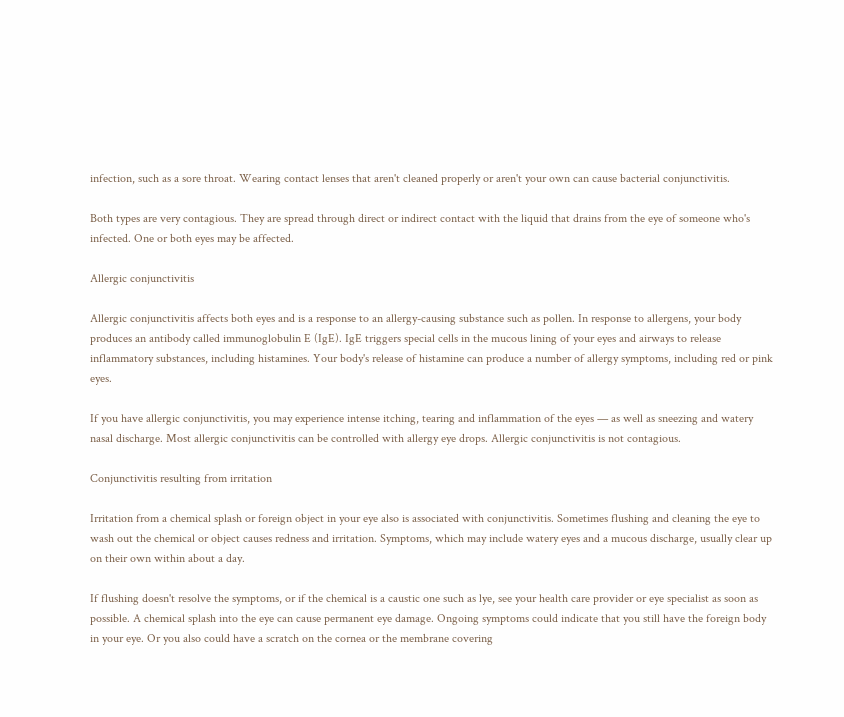infection, such as a sore throat. Wearing contact lenses that aren't cleaned properly or aren't your own can cause bacterial conjunctivitis.

Both types are very contagious. They are spread through direct or indirect contact with the liquid that drains from the eye of someone who's infected. One or both eyes may be affected.

Allergic conjunctivitis

Allergic conjunctivitis affects both eyes and is a response to an allergy-causing substance such as pollen. In response to allergens, your body produces an antibody called immunoglobulin E (IgE). IgE triggers special cells in the mucous lining of your eyes and airways to release inflammatory substances, including histamines. Your body's release of histamine can produce a number of allergy symptoms, including red or pink eyes.

If you have allergic conjunctivitis, you may experience intense itching, tearing and inflammation of the eyes — as well as sneezing and watery nasal discharge. Most allergic conjunctivitis can be controlled with allergy eye drops. Allergic conjunctivitis is not contagious.

Conjunctivitis resulting from irritation

Irritation from a chemical splash or foreign object in your eye also is associated with conjunctivitis. Sometimes flushing and cleaning the eye to wash out the chemical or object causes redness and irritation. Symptoms, which may include watery eyes and a mucous discharge, usually clear up on their own within about a day.

If flushing doesn't resolve the symptoms, or if the chemical is a caustic one such as lye, see your health care provider or eye specialist as soon as possible. A chemical splash into the eye can cause permanent eye damage. Ongoing symptoms could indicate that you still have the foreign body in your eye. Or you also could have a scratch on the cornea or the membrane covering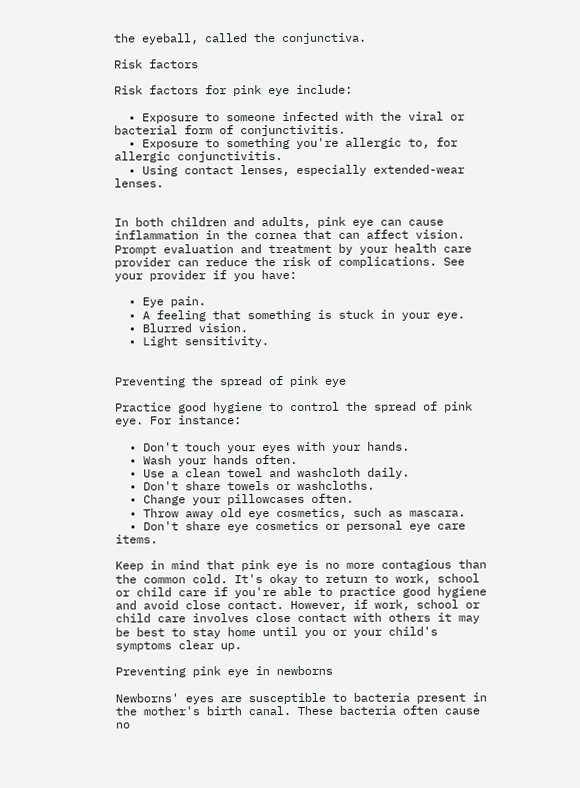the eyeball, called the conjunctiva.

Risk factors

Risk factors for pink eye include:

  • Exposure to someone infected with the viral or bacterial form of conjunctivitis.
  • Exposure to something you're allergic to, for allergic conjunctivitis.
  • Using contact lenses, especially extended-wear lenses.


In both children and adults, pink eye can cause inflammation in the cornea that can affect vision. Prompt evaluation and treatment by your health care provider can reduce the risk of complications. See your provider if you have:

  • Eye pain.
  • A feeling that something is stuck in your eye.
  • Blurred vision.
  • Light sensitivity.


Preventing the spread of pink eye

Practice good hygiene to control the spread of pink eye. For instance:

  • Don't touch your eyes with your hands.
  • Wash your hands often.
  • Use a clean towel and washcloth daily.
  • Don't share towels or washcloths.
  • Change your pillowcases often.
  • Throw away old eye cosmetics, such as mascara.
  • Don't share eye cosmetics or personal eye care items.

Keep in mind that pink eye is no more contagious than the common cold. It's okay to return to work, school or child care if you're able to practice good hygiene and avoid close contact. However, if work, school or child care involves close contact with others it may be best to stay home until you or your child's symptoms clear up.

Preventing pink eye in newborns

Newborns' eyes are susceptible to bacteria present in the mother's birth canal. These bacteria often cause no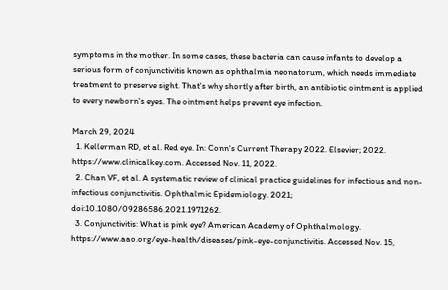symptoms in the mother. In some cases, these bacteria can cause infants to develop a serious form of conjunctivitis known as ophthalmia neonatorum, which needs immediate treatment to preserve sight. That's why shortly after birth, an antibiotic ointment is applied to every newborn's eyes. The ointment helps prevent eye infection.

March 29, 2024
  1. Kellerman RD, et al. Red eye. In: Conn's Current Therapy 2022. Elsevier; 2022. https://www.clinicalkey.com. Accessed Nov. 11, 2022.
  2. Chan VF, et al. A systematic review of clinical practice guidelines for infectious and non-infectious conjunctivitis. Ophthalmic Epidemiology. 2021; doi:10.1080/09286586.2021.1971262.
  3. Conjunctivitis: What is pink eye? American Academy of Ophthalmology. https://www.aao.org/eye-health/diseases/pink-eye-conjunctivitis. Accessed Nov. 15,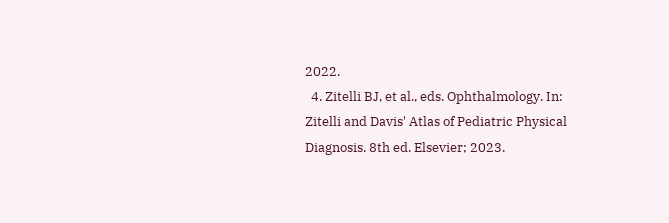2022.
  4. Zitelli BJ, et al., eds. Ophthalmology. In: Zitelli and Davis' Atlas of Pediatric Physical Diagnosis. 8th ed. Elsevier; 2023.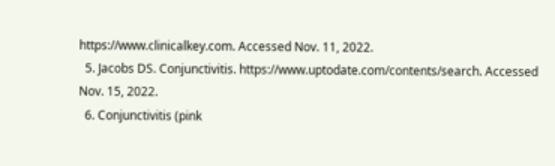https://www.clinicalkey.com. Accessed Nov. 11, 2022.
  5. Jacobs DS. Conjunctivitis. https://www.uptodate.com/contents/search. Accessed Nov. 15, 2022.
  6. Conjunctivitis (pink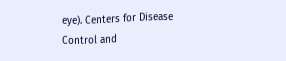eye). Centers for Disease Control and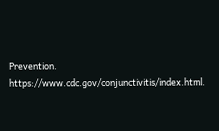Prevention. https://www.cdc.gov/conjunctivitis/index.html.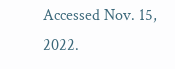Accessed Nov. 15, 2022.